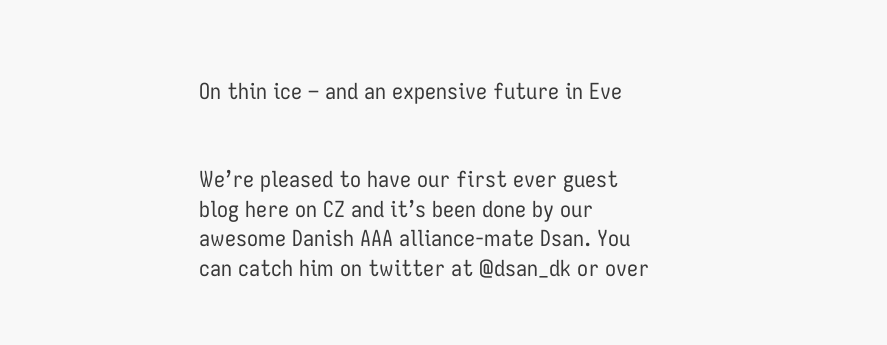On thin ice – and an expensive future in Eve


We’re pleased to have our first ever guest blog here on CZ and it’s been done by our awesome Danish AAA alliance-mate Dsan. You can catch him on twitter at @dsan_dk or over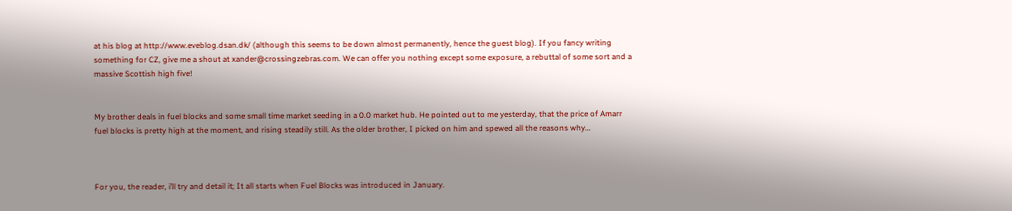at his blog at http://www.eveblog.dsan.dk/ (although this seems to be down almost permanently, hence the guest blog). If you fancy writing something for CZ, give me a shout at xander@crossingzebras.com. We can offer you nothing except some exposure, a rebuttal of some sort and a massive Scottish high five!


My brother deals in fuel blocks and some small time market seeding in a 0.0 market hub. He pointed out to me yesterday, that the price of Amarr fuel blocks is pretty high at the moment, and rising steadily still. As the older brother, I picked on him and spewed all the reasons why…



For you, the reader, i’ll try and detail it; It all starts when Fuel Blocks was introduced in January.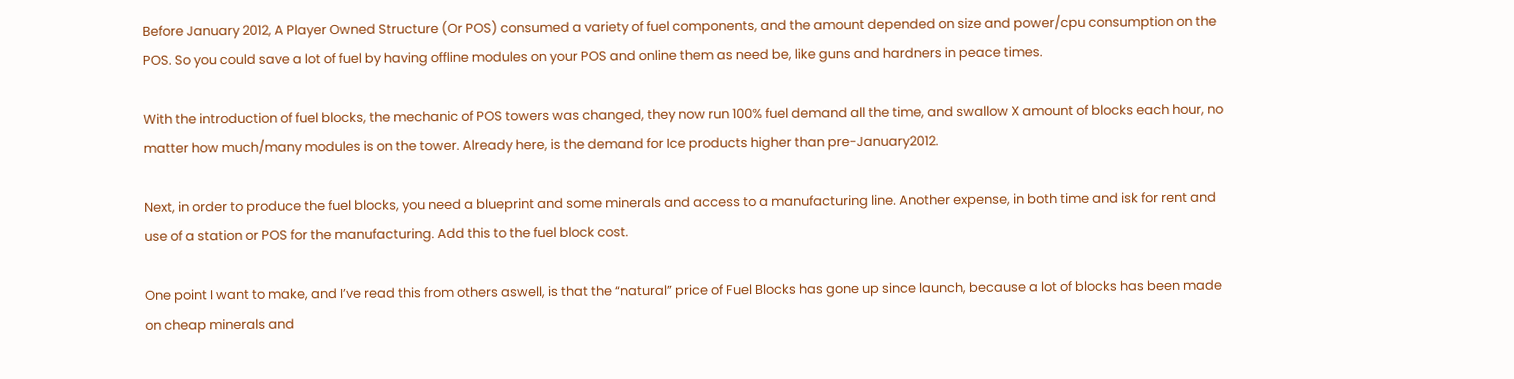Before January 2012, A Player Owned Structure (Or POS) consumed a variety of fuel components, and the amount depended on size and power/cpu consumption on the POS. So you could save a lot of fuel by having offline modules on your POS and online them as need be, like guns and hardners in peace times.

With the introduction of fuel blocks, the mechanic of POS towers was changed, they now run 100% fuel demand all the time, and swallow X amount of blocks each hour, no matter how much/many modules is on the tower. Already here, is the demand for Ice products higher than pre-January2012.

Next, in order to produce the fuel blocks, you need a blueprint and some minerals and access to a manufacturing line. Another expense, in both time and isk for rent and use of a station or POS for the manufacturing. Add this to the fuel block cost.

One point I want to make, and I’ve read this from others aswell, is that the “natural” price of Fuel Blocks has gone up since launch, because a lot of blocks has been made on cheap minerals and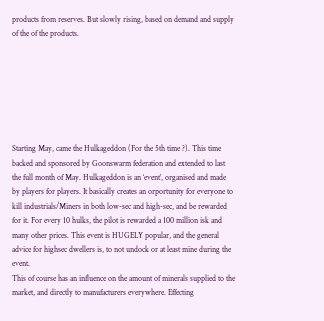products from reserves. But slowly rising, based on demand and supply of the of the products.







Starting May, came the Hulkageddon (For the 5th time ?). This time backed and sponsored by Goonswarm federation and extended to last the full month of May. Hulkageddon is an ‘event’, organised and made by players for players. It basically creates an orportunity for everyone to kill industrials/Miners in both low-sec and high-sec, and be rewarded for it. For every 10 hulks, the pilot is rewarded a 100 million isk and many other prices. This event is HUGELY popular, and the general advice for highsec dwellers is, to not undock or at least mine during the event.
This of course has an influence on the amount of minerals supplied to the market, and directly to manufacturers everywhere. Effecting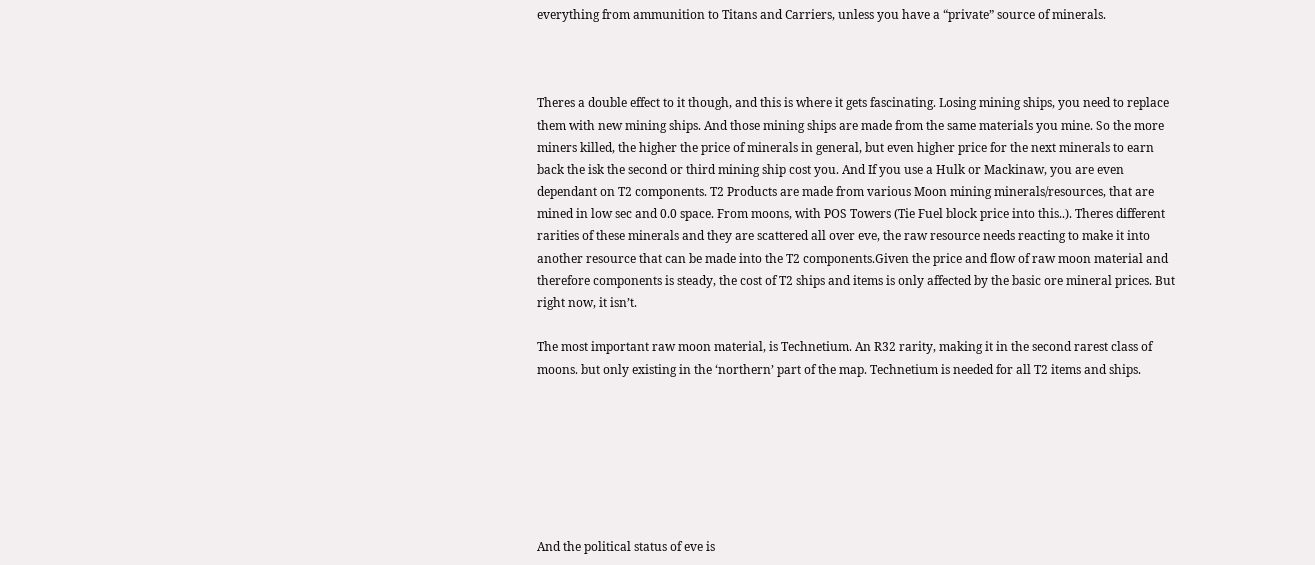everything from ammunition to Titans and Carriers, unless you have a “private” source of minerals.



Theres a double effect to it though, and this is where it gets fascinating. Losing mining ships, you need to replace them with new mining ships. And those mining ships are made from the same materials you mine. So the more miners killed, the higher the price of minerals in general, but even higher price for the next minerals to earn back the isk the second or third mining ship cost you. And If you use a Hulk or Mackinaw, you are even dependant on T2 components. T2 Products are made from various Moon mining minerals/resources, that are mined in low sec and 0.0 space. From moons, with POS Towers (Tie Fuel block price into this..). Theres different rarities of these minerals and they are scattered all over eve, the raw resource needs reacting to make it into another resource that can be made into the T2 components.Given the price and flow of raw moon material and therefore components is steady, the cost of T2 ships and items is only affected by the basic ore mineral prices. But right now, it isn’t.

The most important raw moon material, is Technetium. An R32 rarity, making it in the second rarest class of moons. but only existing in the ‘northern’ part of the map. Technetium is needed for all T2 items and ships.







And the political status of eve is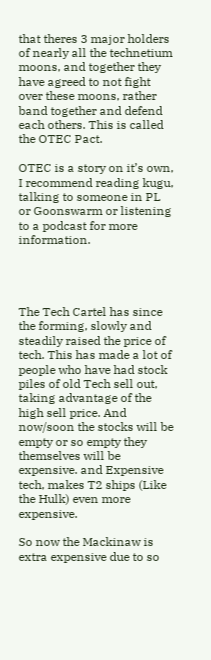that theres 3 major holders of nearly all the technetium moons, and together they have agreed to not fight over these moons, rather band together and defend each others. This is called the OTEC Pact.

OTEC is a story on it’s own, I recommend reading kugu, talking to someone in PL or Goonswarm or listening to a podcast for more information.




The Tech Cartel has since the forming, slowly and steadily raised the price of tech. This has made a lot of people who have had stock piles of old Tech sell out, taking advantage of the high sell price. And now/soon the stocks will be empty or so empty they themselves will be expensive. and Expensive tech, makes T2 ships (Like the Hulk) even more expensive.

So now the Mackinaw is extra expensive due to so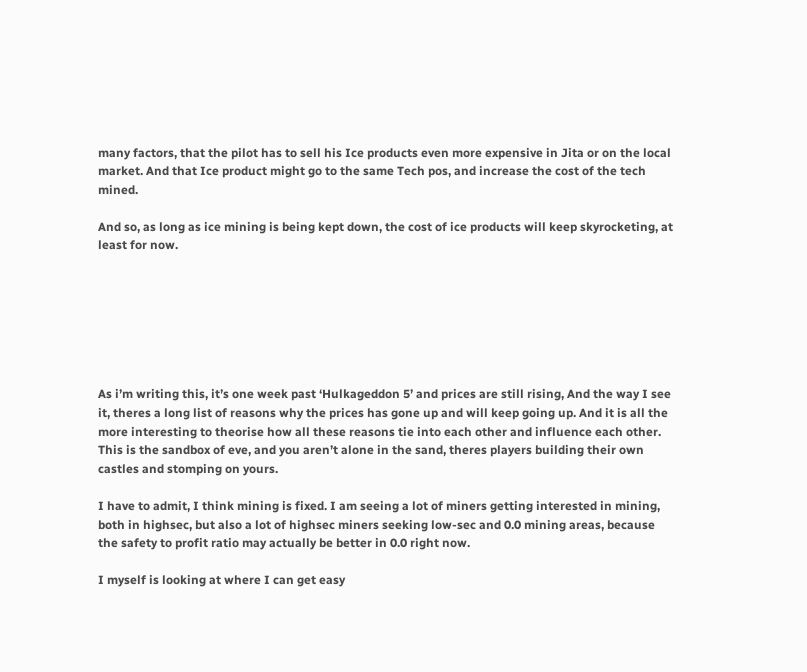many factors, that the pilot has to sell his Ice products even more expensive in Jita or on the local market. And that Ice product might go to the same Tech pos, and increase the cost of the tech mined.

And so, as long as ice mining is being kept down, the cost of ice products will keep skyrocketing, at least for now.







As i’m writing this, it’s one week past ‘Hulkageddon 5’ and prices are still rising, And the way I see it, theres a long list of reasons why the prices has gone up and will keep going up. And it is all the more interesting to theorise how all these reasons tie into each other and influence each other. This is the sandbox of eve, and you aren’t alone in the sand, theres players building their own castles and stomping on yours.

I have to admit, I think mining is fixed. I am seeing a lot of miners getting interested in mining, both in highsec, but also a lot of highsec miners seeking low-sec and 0.0 mining areas, because the safety to profit ratio may actually be better in 0.0 right now.

I myself is looking at where I can get easy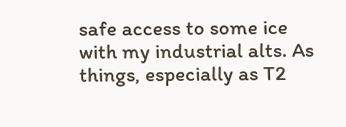safe access to some ice with my industrial alts. As things, especially as T2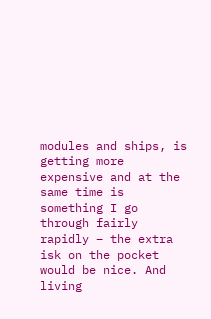modules and ships, is getting more expensive and at the same time is something I go through fairly rapidly – the extra isk on the pocket would be nice. And living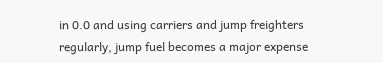in 0.0 and using carriers and jump freighters regularly, jump fuel becomes a major expense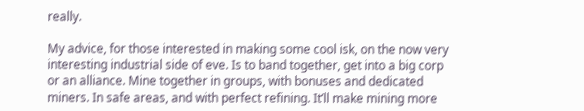really.

My advice, for those interested in making some cool isk, on the now very interesting industrial side of eve. Is to band together, get into a big corp or an alliance. Mine together in groups, with bonuses and dedicated miners. In safe areas, and with perfect refining. It’ll make mining more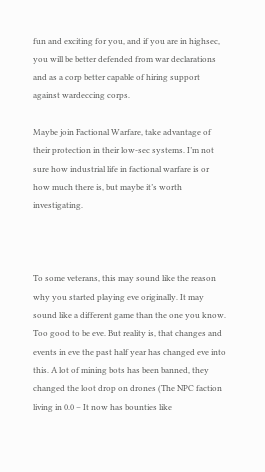fun and exciting for you, and if you are in highsec, you will be better defended from war declarations and as a corp better capable of hiring support against wardeccing corps.

Maybe join Factional Warfare, take advantage of their protection in their low-sec systems. I’m not sure how industrial life in factional warfare is or how much there is, but maybe it’s worth investigating.



To some veterans, this may sound like the reason why you started playing eve originally. It may sound like a different game than the one you know. Too good to be eve. But reality is, that changes and events in eve the past half year has changed eve into this. A lot of mining bots has been banned, they changed the loot drop on drones (The NPC faction living in 0.0 – It now has bounties like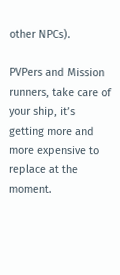other NPCs).

PVPers and Mission runners, take care of your ship, it’s getting more and more expensive to replace at the moment.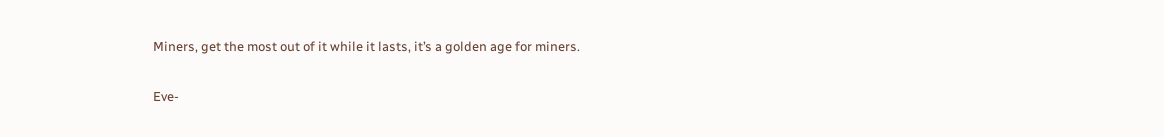Miners, get the most out of it while it lasts, it’s a golden age for miners.

Eve-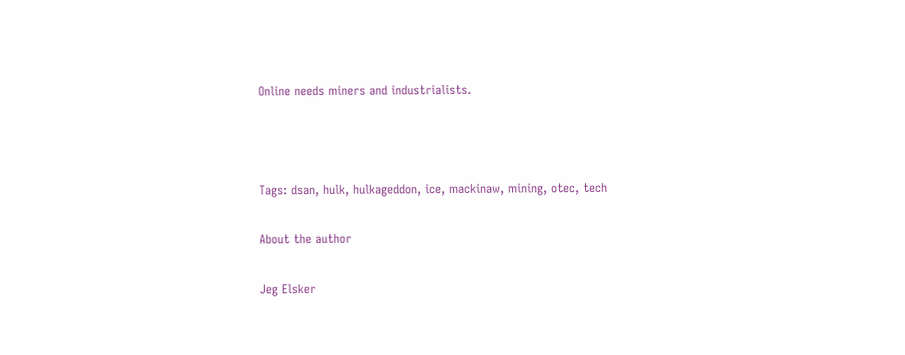Online needs miners and industrialists.



Tags: dsan, hulk, hulkageddon, ice, mackinaw, mining, otec, tech

About the author

Jeg Elsker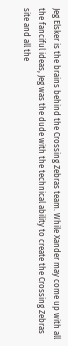Jeg Elsker is the brains behind the Crossing Zebras team. While Xander may come up with all the fanciful ideas, Jeg was the dude with the technical ability to create the Crossing Zebras site and all the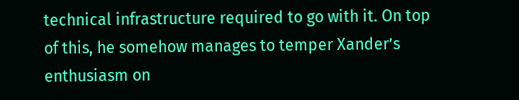technical infrastructure required to go with it. On top of this, he somehow manages to temper Xander’s enthusiasm on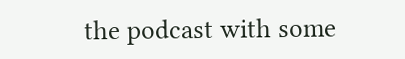the podcast with some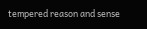tempered reason and sense